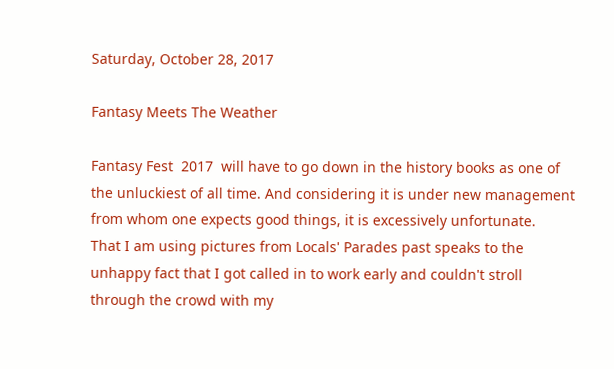Saturday, October 28, 2017

Fantasy Meets The Weather

Fantasy Fest  2017  will have to go down in the history books as one of the unluckiest of all time. And considering it is under new management from whom one expects good things, it is excessively unfortunate.
That I am using pictures from Locals' Parades past speaks to the unhappy fact that I got called in to work early and couldn't stroll through the crowd with my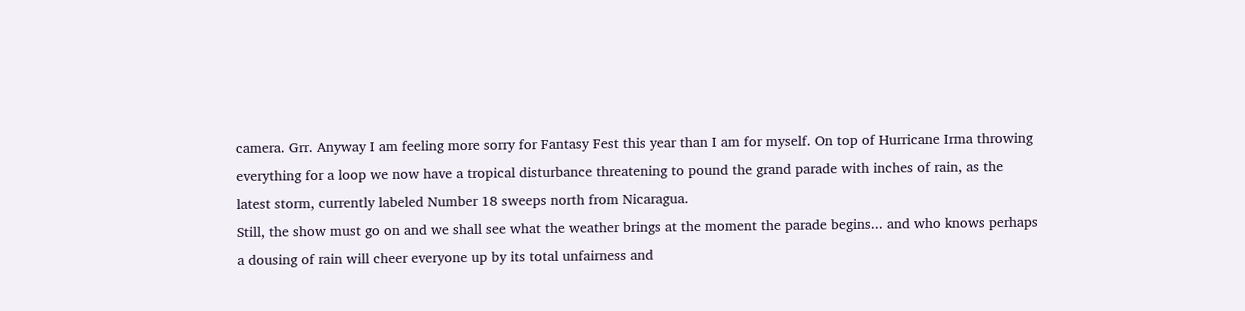camera. Grr. Anyway I am feeling more sorry for Fantasy Fest this year than I am for myself. On top of Hurricane Irma throwing everything for a loop we now have a tropical disturbance threatening to pound the grand parade with inches of rain, as the latest storm, currently labeled Number 18 sweeps north from Nicaragua.
Still, the show must go on and we shall see what the weather brings at the moment the parade begins... and who knows perhaps a dousing of rain will cheer everyone up by its total unfairness and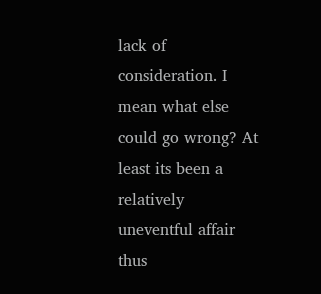lack of consideration. I mean what else could go wrong? At least its been a relatively uneventful affair thus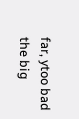far, ytoo bad the big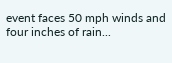event faces 50 mph winds and four inches of rain...